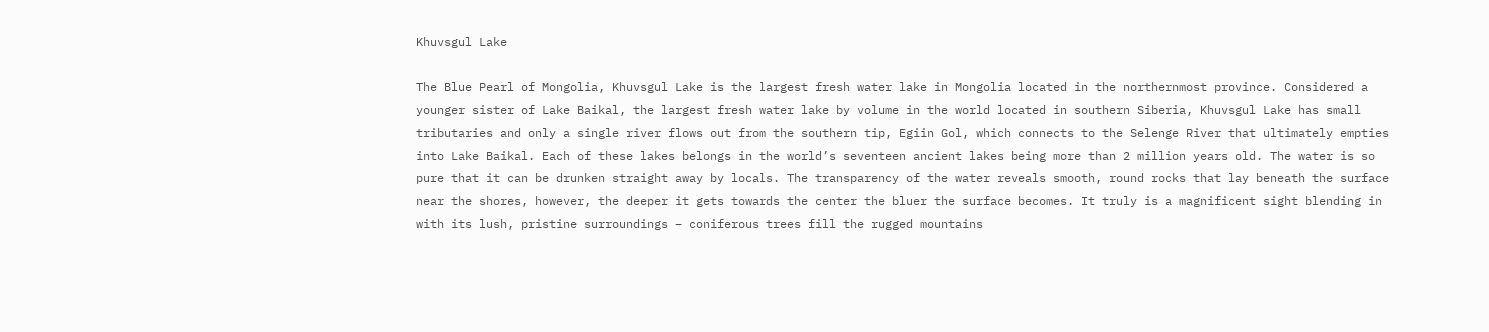Khuvsgul Lake

The Blue Pearl of Mongolia, Khuvsgul Lake is the largest fresh water lake in Mongolia located in the northernmost province. Considered a younger sister of Lake Baikal, the largest fresh water lake by volume in the world located in southern Siberia, Khuvsgul Lake has small tributaries and only a single river flows out from the southern tip, Egiin Gol, which connects to the Selenge River that ultimately empties into Lake Baikal. Each of these lakes belongs in the world’s seventeen ancient lakes being more than 2 million years old. The water is so pure that it can be drunken straight away by locals. The transparency of the water reveals smooth, round rocks that lay beneath the surface near the shores, however, the deeper it gets towards the center the bluer the surface becomes. It truly is a magnificent sight blending in with its lush, pristine surroundings – coniferous trees fill the rugged mountains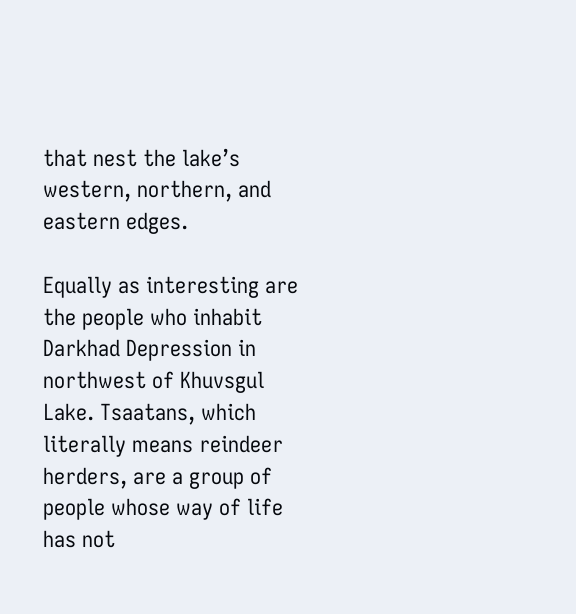that nest the lake’s western, northern, and eastern edges.

Equally as interesting are the people who inhabit Darkhad Depression in northwest of Khuvsgul Lake. Tsaatans, which literally means reindeer herders, are a group of people whose way of life has not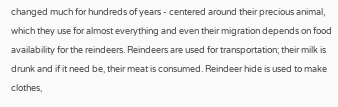changed much for hundreds of years - centered around their precious animal, which they use for almost everything and even their migration depends on food availability for the reindeers. Reindeers are used for transportation; their milk is drunk and if it need be, their meat is consumed. Reindeer hide is used to make clothes,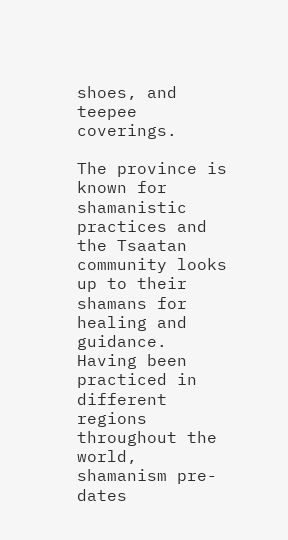shoes, and teepee coverings.

The province is known for shamanistic practices and the Tsaatan community looks up to their shamans for healing and guidance. Having been practiced in different regions throughout the world, shamanism pre-dates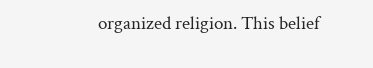organized religion. This belief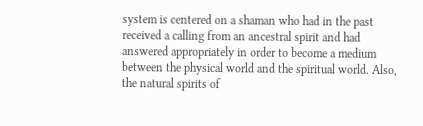system is centered on a shaman who had in the past received a calling from an ancestral spirit and had answered appropriately in order to become a medium between the physical world and the spiritual world. Also, the natural spirits of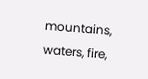mountains, waters, fire,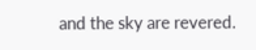and the sky are revered.